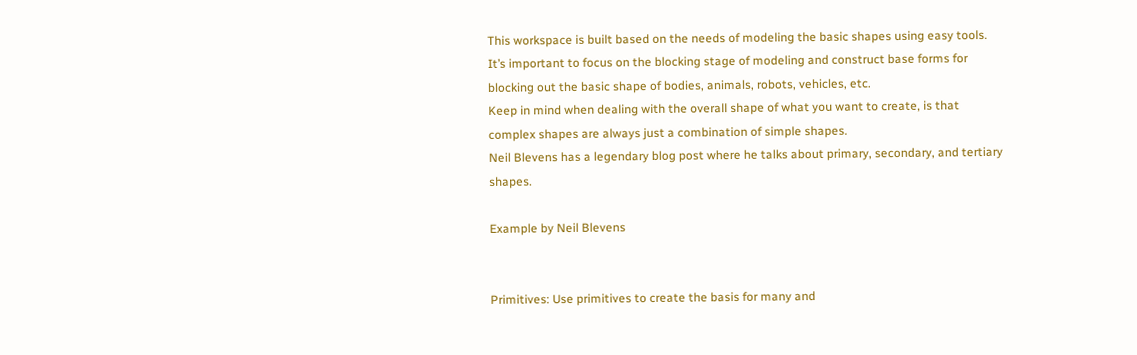This workspace is built based on the needs of modeling the basic shapes using easy tools.
It’s important to focus on the blocking stage of modeling and construct base forms for blocking out the basic shape of bodies, animals, robots, vehicles, etc.
Keep in mind when dealing with the overall shape of what you want to create, is that complex shapes are always just a combination of simple shapes.
Neil Blevens has a legendary blog post where he talks about primary, secondary, and tertiary shapes.

Example by Neil Blevens


Primitives: Use primitives to create the basis for many and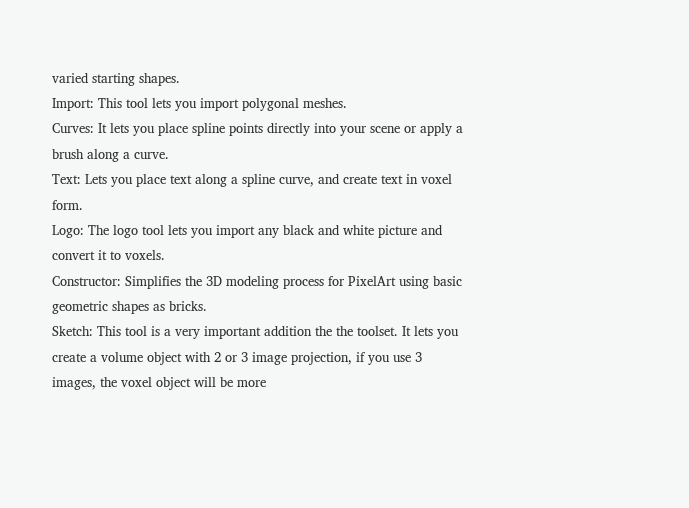varied starting shapes.
Import: This tool lets you import polygonal meshes.
Curves: It lets you place spline points directly into your scene or apply a brush along a curve.
Text: Lets you place text along a spline curve, and create text in voxel form.
Logo: The logo tool lets you import any black and white picture and convert it to voxels.
Constructor: Simplifies the 3D modeling process for PixelArt using basic geometric shapes as bricks.
Sketch: This tool is a very important addition the the toolset. It lets you create a volume object with 2 or 3 image projection, if you use 3 images, the voxel object will be more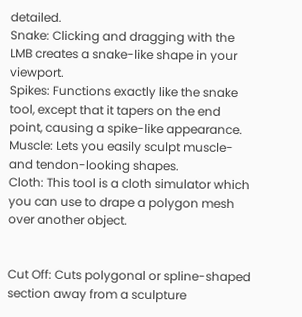detailed.
Snake: Clicking and dragging with the LMB creates a snake-like shape in your viewport.
Spikes: Functions exactly like the snake tool, except that it tapers on the end point, causing a spike-like appearance.
Muscle: Lets you easily sculpt muscle- and tendon-looking shapes.
Cloth: This tool is a cloth simulator which you can use to drape a polygon mesh over another object.


Cut Off: Cuts polygonal or spline-shaped section away from a sculpture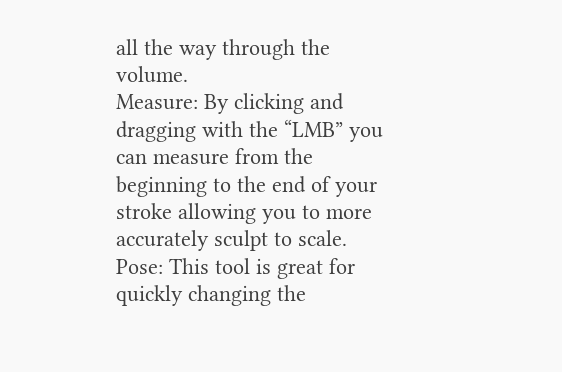all the way through the volume.
Measure: By clicking and dragging with the “LMB” you can measure from the beginning to the end of your stroke allowing you to more accurately sculpt to scale.
Pose: This tool is great for quickly changing the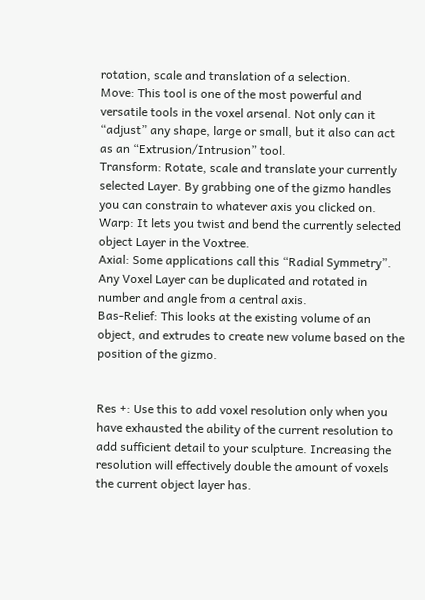rotation, scale and translation of a selection.
Move: This tool is one of the most powerful and versatile tools in the voxel arsenal. Not only can it “adjust” any shape, large or small, but it also can act as an “Extrusion/Intrusion” tool.
Transform: Rotate, scale and translate your currently selected Layer. By grabbing one of the gizmo handles you can constrain to whatever axis you clicked on.
Warp: It lets you twist and bend the currently selected object Layer in the Voxtree.
Axial: Some applications call this “Radial Symmetry”. Any Voxel Layer can be duplicated and rotated in number and angle from a central axis.
Bas-Relief: This looks at the existing volume of an object, and extrudes to create new volume based on the position of the gizmo.


Res +: Use this to add voxel resolution only when you have exhausted the ability of the current resolution to add sufficient detail to your sculpture. Increasing the resolution will effectively double the amount of voxels the current object layer has.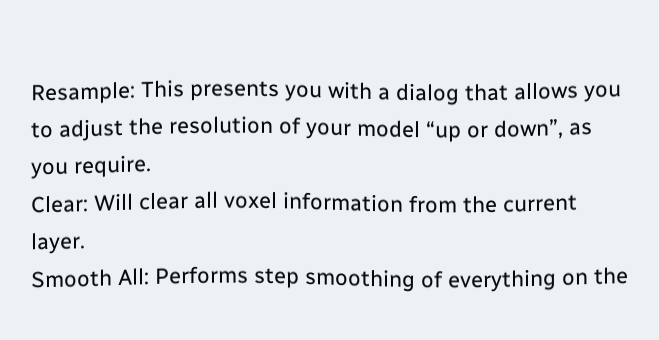Resample: This presents you with a dialog that allows you to adjust the resolution of your model “up or down”, as you require.
Clear: Will clear all voxel information from the current layer.
Smooth All: Performs step smoothing of everything on the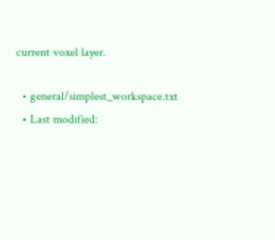current voxel layer.

  • general/simplest_workspace.txt
  • Last modified: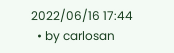2022/06/16 17:44
  • by carlosan